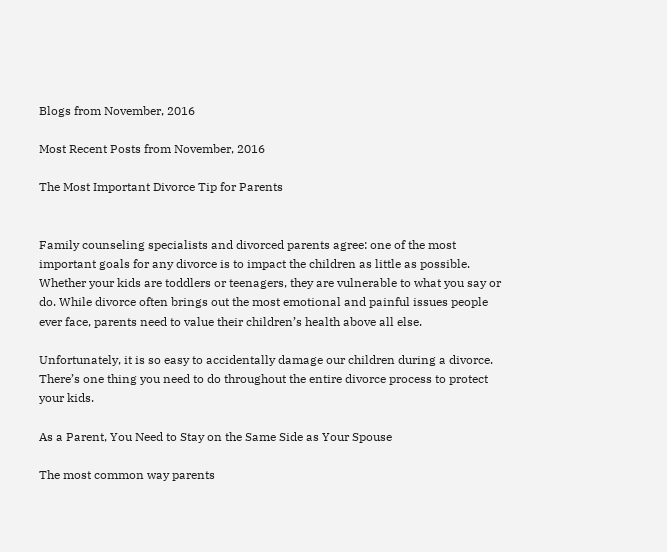Blogs from November, 2016

Most Recent Posts from November, 2016

The Most Important Divorce Tip for Parents


Family counseling specialists and divorced parents agree: one of the most important goals for any divorce is to impact the children as little as possible. Whether your kids are toddlers or teenagers, they are vulnerable to what you say or do. While divorce often brings out the most emotional and painful issues people ever face, parents need to value their children’s health above all else.

Unfortunately, it is so easy to accidentally damage our children during a divorce. There’s one thing you need to do throughout the entire divorce process to protect your kids.

As a Parent, You Need to Stay on the Same Side as Your Spouse

The most common way parents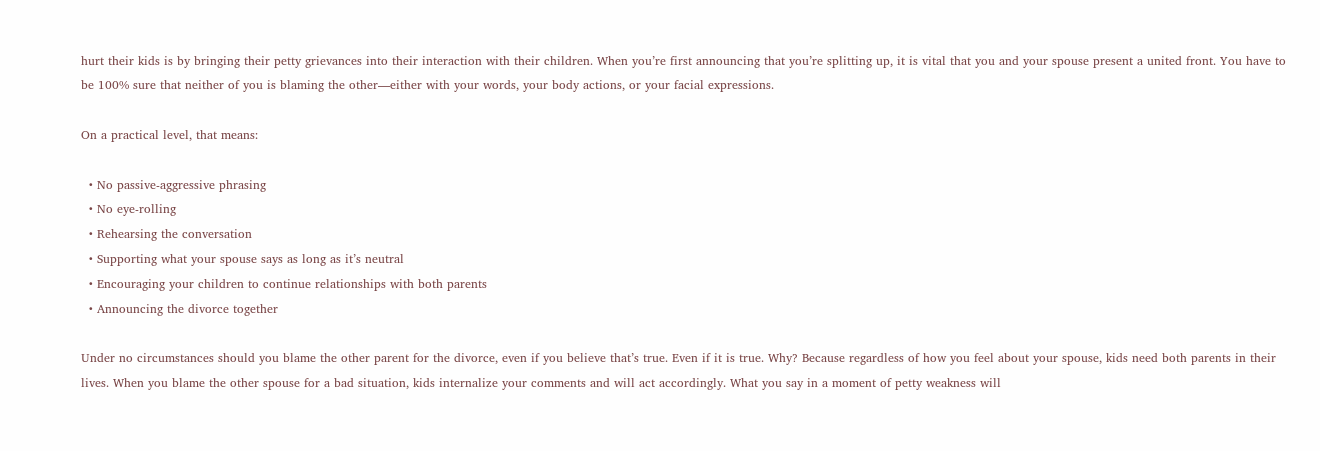hurt their kids is by bringing their petty grievances into their interaction with their children. When you’re first announcing that you’re splitting up, it is vital that you and your spouse present a united front. You have to be 100% sure that neither of you is blaming the other—either with your words, your body actions, or your facial expressions.

On a practical level, that means:

  • No passive-aggressive phrasing
  • No eye-rolling
  • Rehearsing the conversation
  • Supporting what your spouse says as long as it’s neutral
  • Encouraging your children to continue relationships with both parents
  • Announcing the divorce together

Under no circumstances should you blame the other parent for the divorce, even if you believe that’s true. Even if it is true. Why? Because regardless of how you feel about your spouse, kids need both parents in their lives. When you blame the other spouse for a bad situation, kids internalize your comments and will act accordingly. What you say in a moment of petty weakness will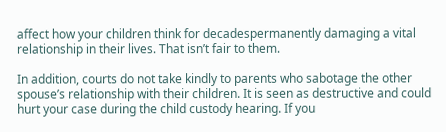affect how your children think for decadespermanently damaging a vital relationship in their lives. That isn’t fair to them.

In addition, courts do not take kindly to parents who sabotage the other spouse’s relationship with their children. It is seen as destructive and could hurt your case during the child custody hearing. If you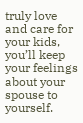truly love and care for your kids, you’ll keep your feelings about your spouse to yourself.